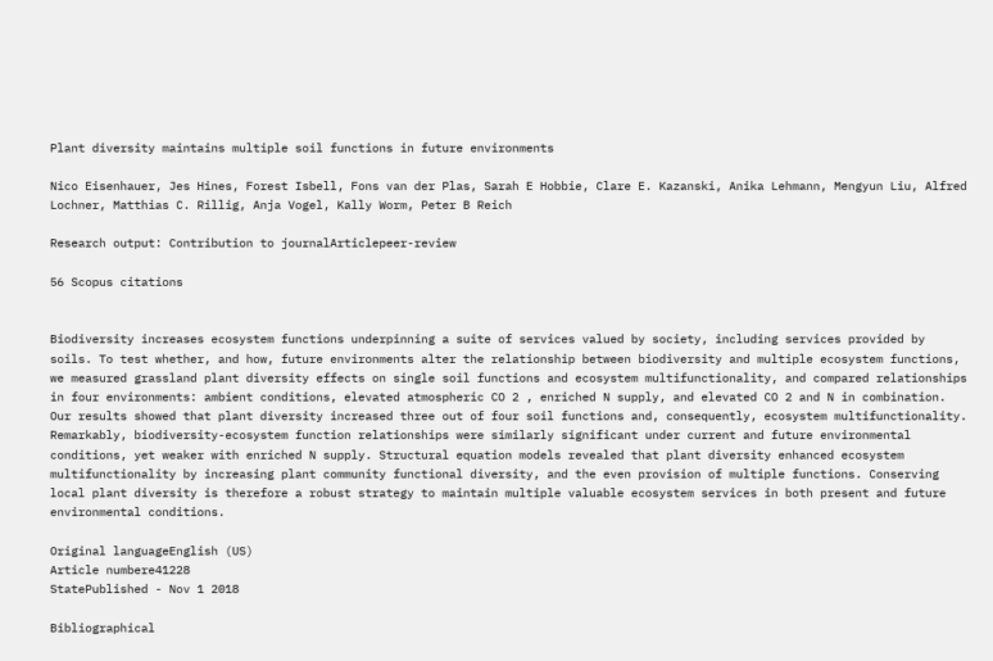Plant diversity maintains multiple soil functions in future environments

Nico Eisenhauer, Jes Hines, Forest Isbell, Fons van der Plas, Sarah E Hobbie, Clare E. Kazanski, Anika Lehmann, Mengyun Liu, Alfred Lochner, Matthias C. Rillig, Anja Vogel, Kally Worm, Peter B Reich

Research output: Contribution to journalArticlepeer-review

56 Scopus citations


Biodiversity increases ecosystem functions underpinning a suite of services valued by society, including services provided by soils. To test whether, and how, future environments alter the relationship between biodiversity and multiple ecosystem functions, we measured grassland plant diversity effects on single soil functions and ecosystem multifunctionality, and compared relationships in four environments: ambient conditions, elevated atmospheric CO 2 , enriched N supply, and elevated CO 2 and N in combination. Our results showed that plant diversity increased three out of four soil functions and, consequently, ecosystem multifunctionality. Remarkably, biodiversity-ecosystem function relationships were similarly significant under current and future environmental conditions, yet weaker with enriched N supply. Structural equation models revealed that plant diversity enhanced ecosystem multifunctionality by increasing plant community functional diversity, and the even provision of multiple functions. Conserving local plant diversity is therefore a robust strategy to maintain multiple valuable ecosystem services in both present and future environmental conditions.

Original languageEnglish (US)
Article numbere41228
StatePublished - Nov 1 2018

Bibliographical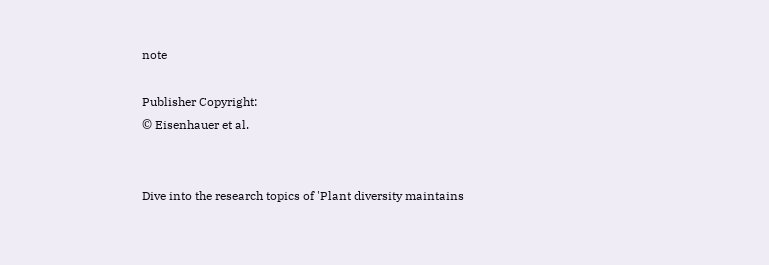note

Publisher Copyright:
© Eisenhauer et al.


Dive into the research topics of 'Plant diversity maintains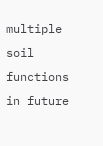multiple soil functions in future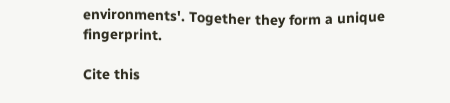environments'. Together they form a unique fingerprint.

Cite this